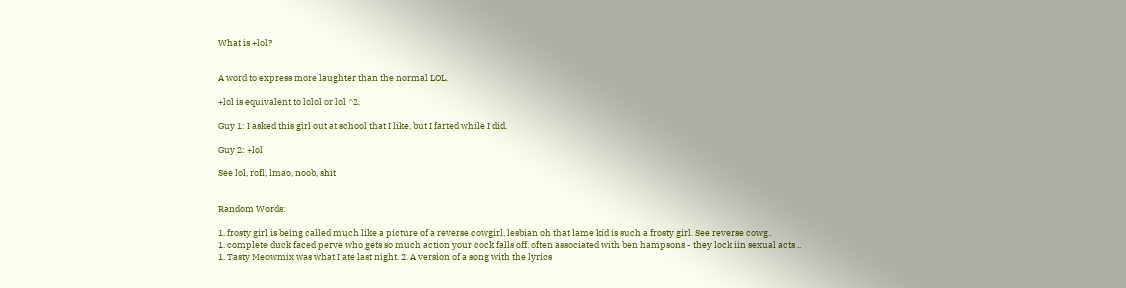What is +lol?


A word to express more laughter than the normal LOL.

+lol is equivalent to lolol or lol ^2.

Guy 1: I asked this girl out at school that I like, but I farted while I did.

Guy 2: +lol

See lol, rofl, lmao, noob, shit


Random Words:

1. frosty girl is being called much like a picture of a reverse cowgirl, lesbian oh that lame kid is such a frosty girl. See reverse cowg..
1. complete duck faced perve who gets so much action your cock falls off. often associated with ben hampsons - they lock iin sexual acts ..
1. Tasty Meowmix was what I ate last night. 2. A version of a song with the lyrics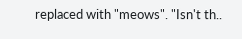replaced with "meows". "Isn't th..